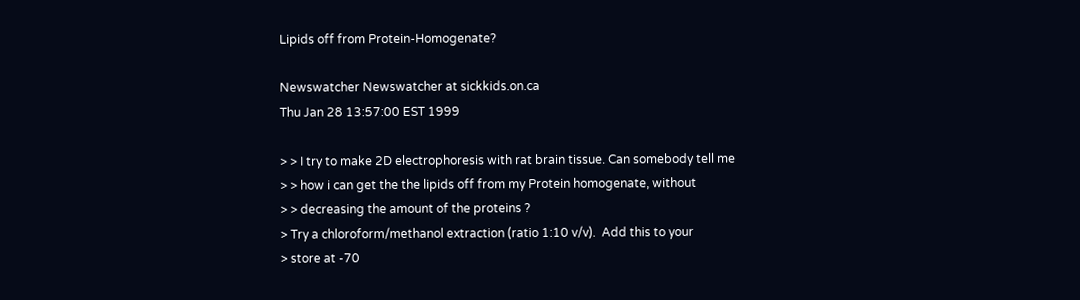Lipids off from Protein-Homogenate?

Newswatcher Newswatcher at sickkids.on.ca
Thu Jan 28 13:57:00 EST 1999

> > I try to make 2D electrophoresis with rat brain tissue. Can somebody tell me
> > how i can get the the lipids off from my Protein homogenate, without
> > decreasing the amount of the proteins ?
> Try a chloroform/methanol extraction (ratio 1:10 v/v).  Add this to your
> store at -70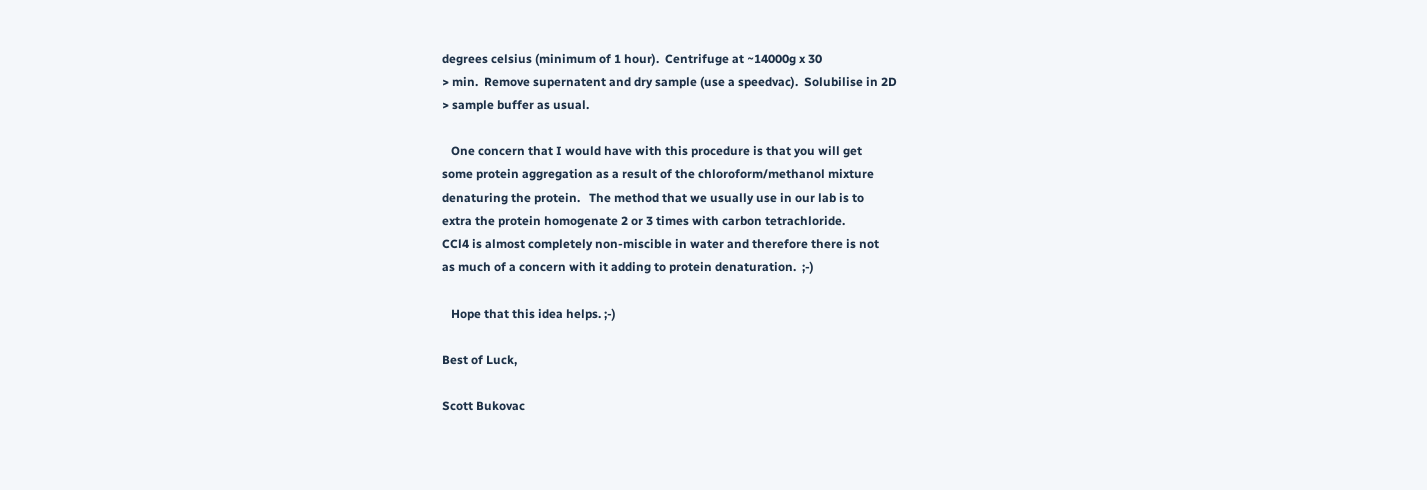degrees celsius (minimum of 1 hour).  Centrifuge at ~14000g x 30
> min.  Remove supernatent and dry sample (use a speedvac).  Solubilise in 2D
> sample buffer as usual.

   One concern that I would have with this procedure is that you will get
some protein aggregation as a result of the chloroform/methanol mixture
denaturing the protein.   The method that we usually use in our lab is to
extra the protein homogenate 2 or 3 times with carbon tetrachloride.
CCl4 is almost completely non-miscible in water and therefore there is not
as much of a concern with it adding to protein denaturation.  ;-)

   Hope that this idea helps. ;-)

Best of Luck,

Scott Bukovac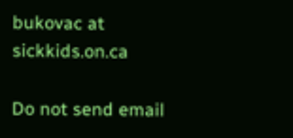bukovac at sickkids.on.ca

Do not send email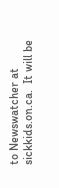to Newswatcher at sickkids.on.ca.  It will be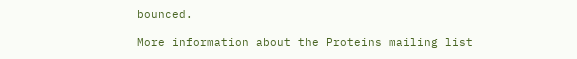bounced.

More information about the Proteins mailing list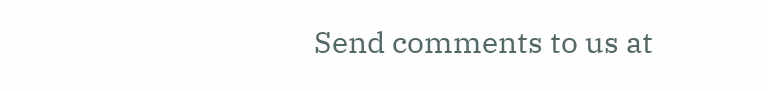Send comments to us at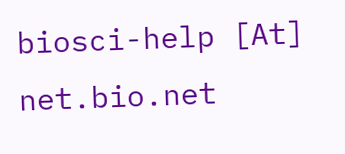biosci-help [At] net.bio.net